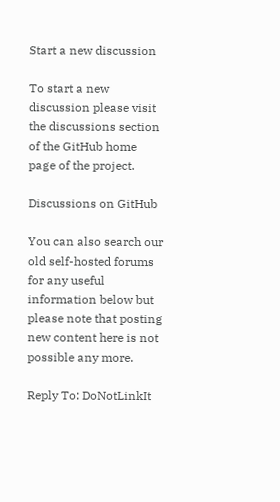Start a new discussion

To start a new discussion please visit the discussions section of the GitHub home page of the project.

Discussions on GitHub

You can also search our old self-hosted forums for any useful information below but please note that posting new content here is not possible any more.

Reply To: DoNotLinkIt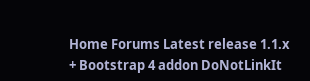Home Forums Latest release 1.1.x + Bootstrap 4 addon DoNotLinkIt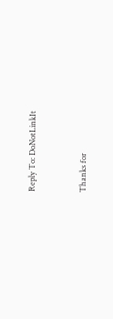Reply To: DoNotLinkIt


Thanks for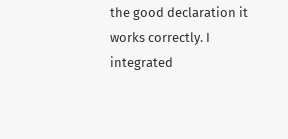the good declaration it works correctly. I integrated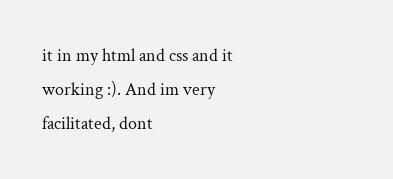it in my html and css and it working :). And im very facilitated, dont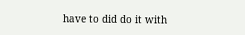have to did do it with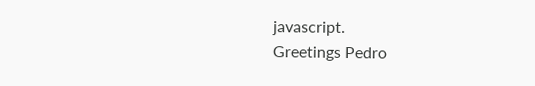javascript.
Greetings Pedro